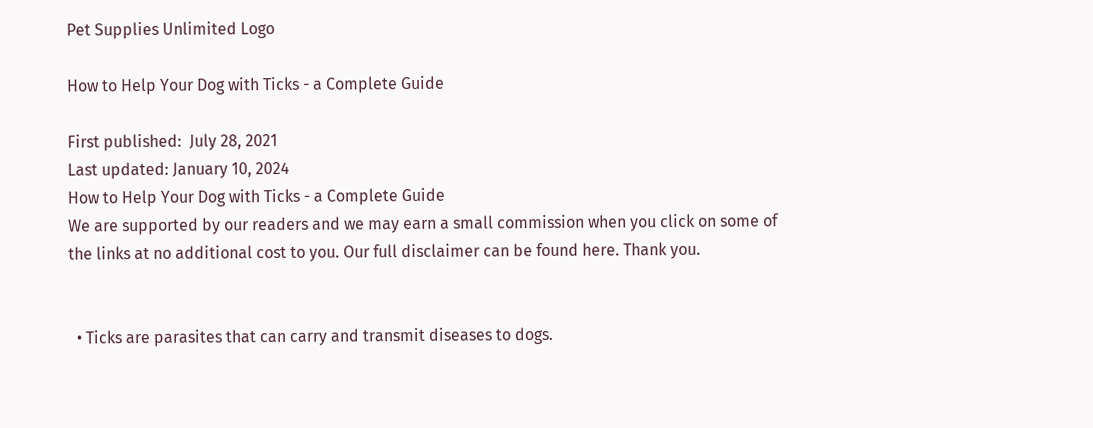Pet Supplies Unlimited Logo

How to Help Your Dog with Ticks - a Complete Guide

First published:  July 28, 2021
Last updated: January 10, 2024
How to Help Your Dog with Ticks - a Complete Guide
We are supported by our readers and we may earn a small commission when you click on some of the links at no additional cost to you. Our full disclaimer can be found here. Thank you.


  • Ticks are parasites that can carry and transmit diseases to dogs.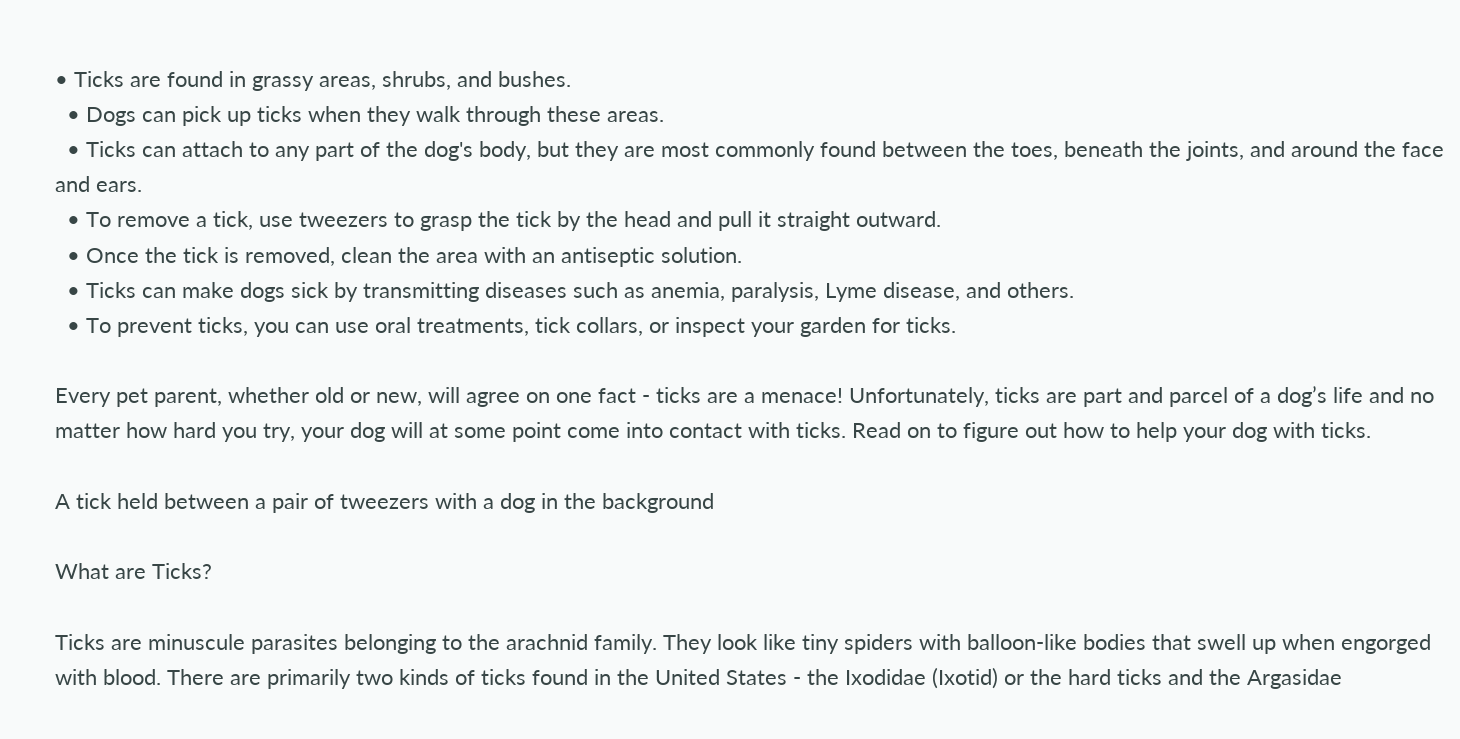• Ticks are found in grassy areas, shrubs, and bushes.
  • Dogs can pick up ticks when they walk through these areas.
  • Ticks can attach to any part of the dog's body, but they are most commonly found between the toes, beneath the joints, and around the face and ears.
  • To remove a tick, use tweezers to grasp the tick by the head and pull it straight outward.
  • Once the tick is removed, clean the area with an antiseptic solution.
  • Ticks can make dogs sick by transmitting diseases such as anemia, paralysis, Lyme disease, and others.
  • To prevent ticks, you can use oral treatments, tick collars, or inspect your garden for ticks.

Every pet parent, whether old or new, will agree on one fact - ticks are a menace! Unfortunately, ticks are part and parcel of a dog’s life and no matter how hard you try, your dog will at some point come into contact with ticks. Read on to figure out how to help your dog with ticks.

A tick held between a pair of tweezers with a dog in the background

What are Ticks?

Ticks are minuscule parasites belonging to the arachnid family. They look like tiny spiders with balloon-like bodies that swell up when engorged with blood. There are primarily two kinds of ticks found in the United States - the Ixodidae (Ixotid) or the hard ticks and the Argasidae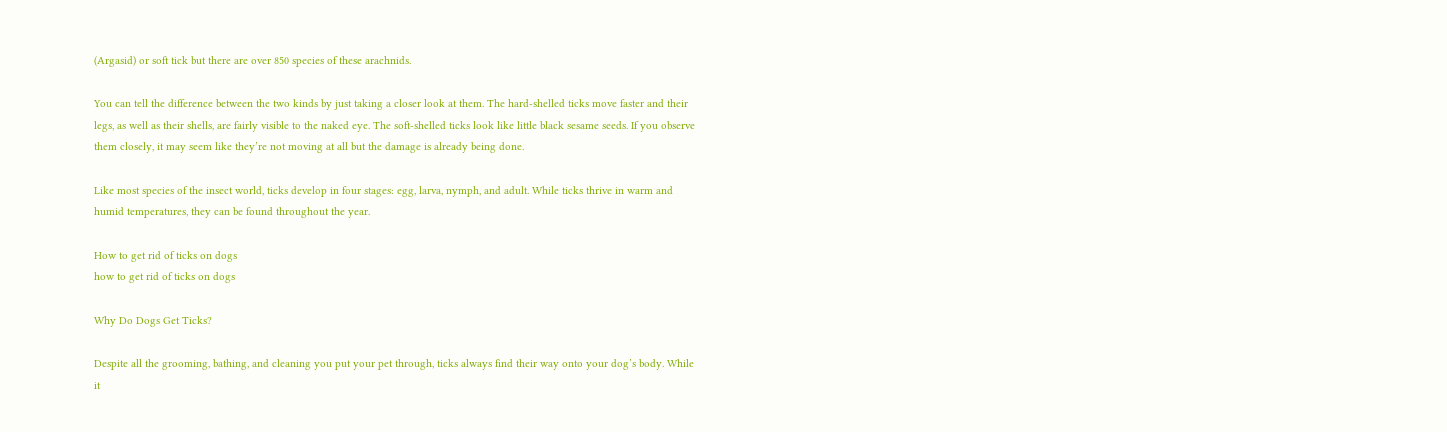(Argasid) or soft tick but there are over 850 species of these arachnids.

You can tell the difference between the two kinds by just taking a closer look at them. The hard-shelled ticks move faster and their legs, as well as their shells, are fairly visible to the naked eye. The soft-shelled ticks look like little black sesame seeds. If you observe them closely, it may seem like they’re not moving at all but the damage is already being done.

Like most species of the insect world, ticks develop in four stages: egg, larva, nymph, and adult. While ticks thrive in warm and humid temperatures, they can be found throughout the year.

How to get rid of ticks on dogs
how to get rid of ticks on dogs

Why Do Dogs Get Ticks?

Despite all the grooming, bathing, and cleaning you put your pet through, ticks always find their way onto your dog’s body. While it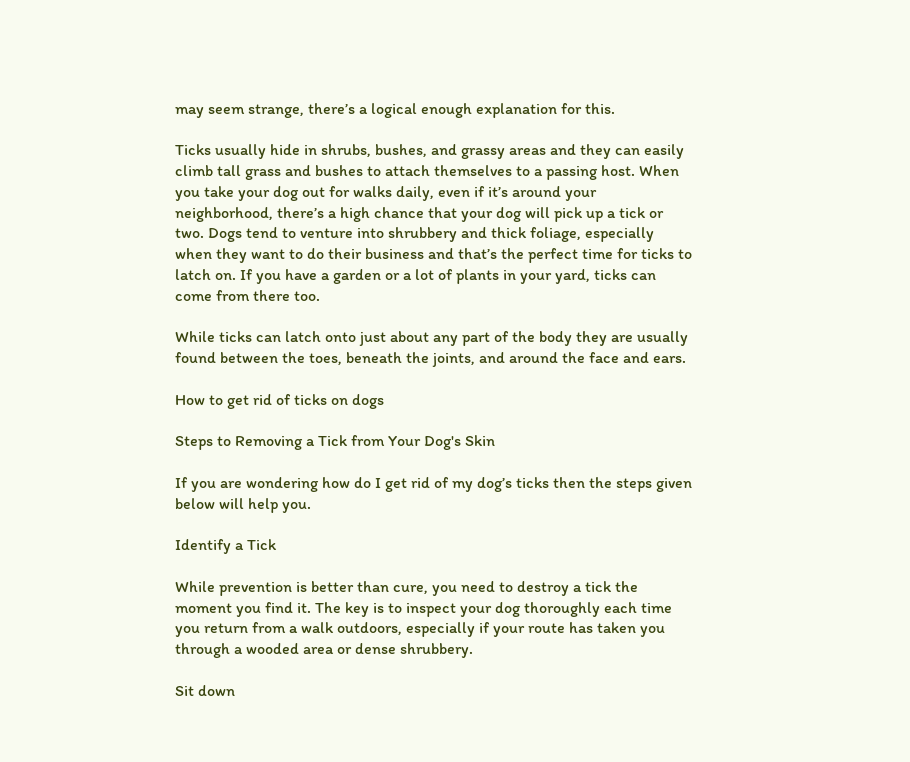may seem strange, there’s a logical enough explanation for this.

Ticks usually hide in shrubs, bushes, and grassy areas and they can easily climb tall grass and bushes to attach themselves to a passing host. When you take your dog out for walks daily, even if it’s around your neighborhood, there’s a high chance that your dog will pick up a tick or two. Dogs tend to venture into shrubbery and thick foliage, especially when they want to do their business and that’s the perfect time for ticks to latch on. If you have a garden or a lot of plants in your yard, ticks can come from there too.

While ticks can latch onto just about any part of the body they are usually found between the toes, beneath the joints, and around the face and ears.

How to get rid of ticks on dogs

Steps to Removing a Tick from Your Dog's Skin

If you are wondering how do I get rid of my dog’s ticks then the steps given below will help you.

Identify a Tick

While prevention is better than cure, you need to destroy a tick the moment you find it. The key is to inspect your dog thoroughly each time you return from a walk outdoors, especially if your route has taken you through a wooded area or dense shrubbery.

Sit down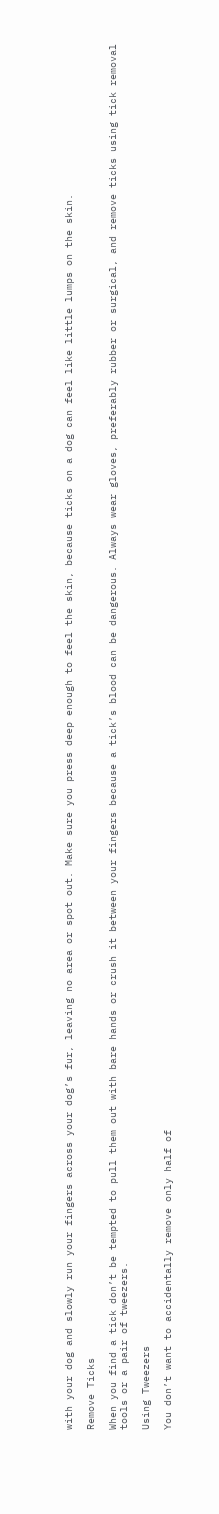with your dog and slowly run your fingers across your dog’s fur, leaving no area or spot out. Make sure you press deep enough to feel the skin, because ticks on a dog can feel like little lumps on the skin.

Remove Ticks

When you find a tick don’t be tempted to pull them out with bare hands or crush it between your fingers because a tick’s blood can be dangerous. Always wear gloves, preferably rubber or surgical, and remove ticks using tick removal tools or a pair of tweezers.

Using Tweezers

You don’t want to accidentally remove only half of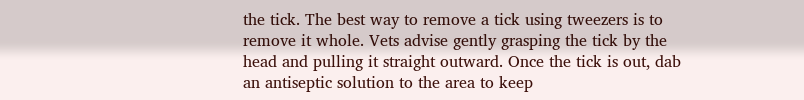the tick. The best way to remove a tick using tweezers is to remove it whole. Vets advise gently grasping the tick by the head and pulling it straight outward. Once the tick is out, dab an antiseptic solution to the area to keep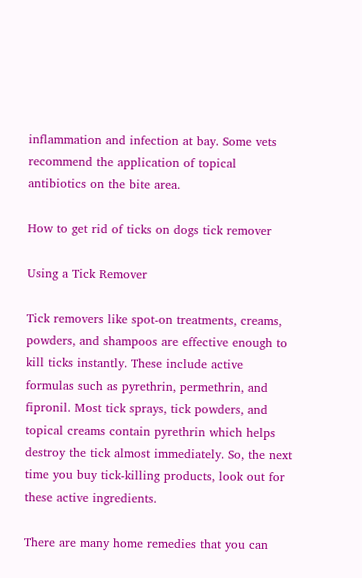inflammation and infection at bay. Some vets recommend the application of topical antibiotics on the bite area.

How to get rid of ticks on dogs tick remover

Using a Tick Remover

Tick removers like spot-on treatments, creams, powders, and shampoos are effective enough to kill ticks instantly. These include active formulas such as pyrethrin, permethrin, and fipronil. Most tick sprays, tick powders, and topical creams contain pyrethrin which helps destroy the tick almost immediately. So, the next time you buy tick-killing products, look out for these active ingredients.

There are many home remedies that you can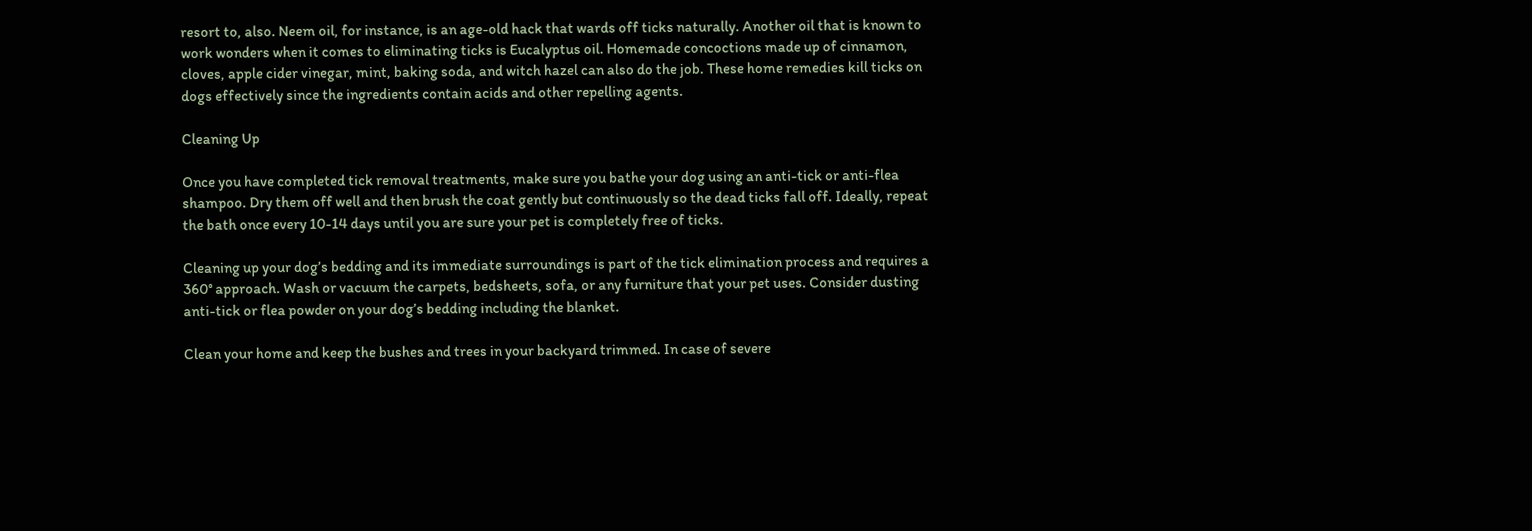resort to, also. Neem oil, for instance, is an age-old hack that wards off ticks naturally. Another oil that is known to work wonders when it comes to eliminating ticks is Eucalyptus oil. Homemade concoctions made up of cinnamon, cloves, apple cider vinegar, mint, baking soda, and witch hazel can also do the job. These home remedies kill ticks on dogs effectively since the ingredients contain acids and other repelling agents.

Cleaning Up

Once you have completed tick removal treatments, make sure you bathe your dog using an anti-tick or anti-flea shampoo. Dry them off well and then brush the coat gently but continuously so the dead ticks fall off. Ideally, repeat the bath once every 10-14 days until you are sure your pet is completely free of ticks.

Cleaning up your dog’s bedding and its immediate surroundings is part of the tick elimination process and requires a 360° approach. Wash or vacuum the carpets, bedsheets, sofa, or any furniture that your pet uses. Consider dusting anti-tick or flea powder on your dog’s bedding including the blanket.

Clean your home and keep the bushes and trees in your backyard trimmed. In case of severe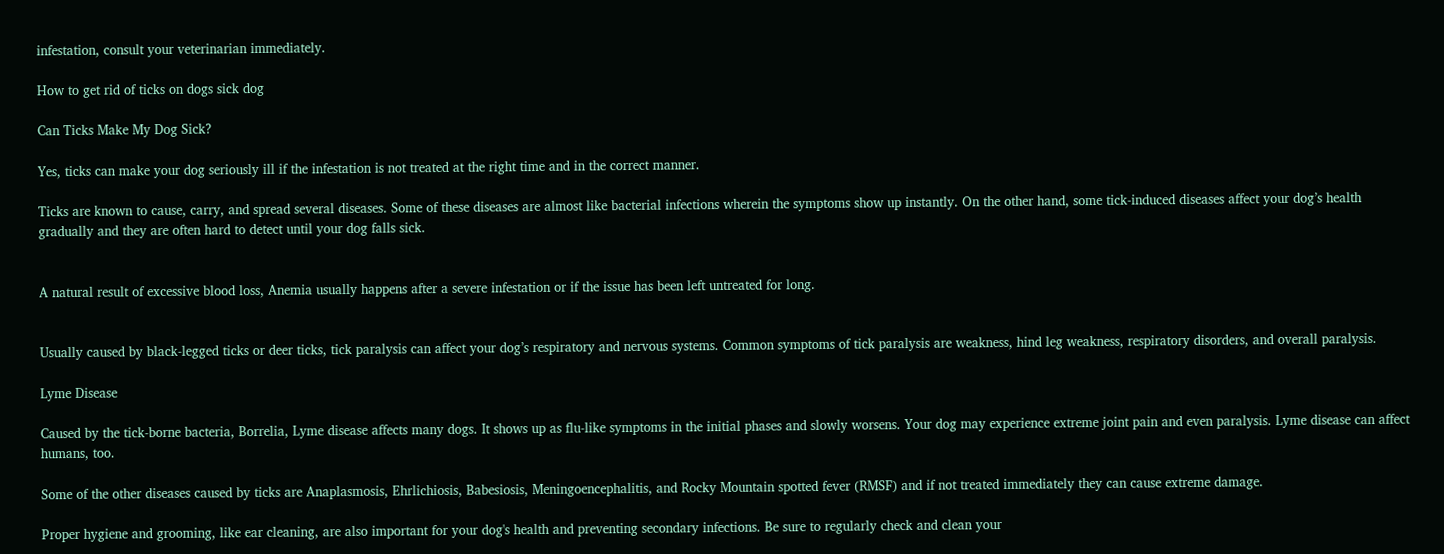infestation, consult your veterinarian immediately.

How to get rid of ticks on dogs sick dog

Can Ticks Make My Dog Sick?

Yes, ticks can make your dog seriously ill if the infestation is not treated at the right time and in the correct manner.

Ticks are known to cause, carry, and spread several diseases. Some of these diseases are almost like bacterial infections wherein the symptoms show up instantly. On the other hand, some tick-induced diseases affect your dog’s health gradually and they are often hard to detect until your dog falls sick.


A natural result of excessive blood loss, Anemia usually happens after a severe infestation or if the issue has been left untreated for long.


Usually caused by black-legged ticks or deer ticks, tick paralysis can affect your dog’s respiratory and nervous systems. Common symptoms of tick paralysis are weakness, hind leg weakness, respiratory disorders, and overall paralysis.

Lyme Disease

Caused by the tick-borne bacteria, Borrelia, Lyme disease affects many dogs. It shows up as flu-like symptoms in the initial phases and slowly worsens. Your dog may experience extreme joint pain and even paralysis. Lyme disease can affect humans, too.

Some of the other diseases caused by ticks are Anaplasmosis, Ehrlichiosis, Babesiosis, Meningoencephalitis, and Rocky Mountain spotted fever (RMSF) and if not treated immediately they can cause extreme damage.

Proper hygiene and grooming, like ear cleaning, are also important for your dog's health and preventing secondary infections. Be sure to regularly check and clean your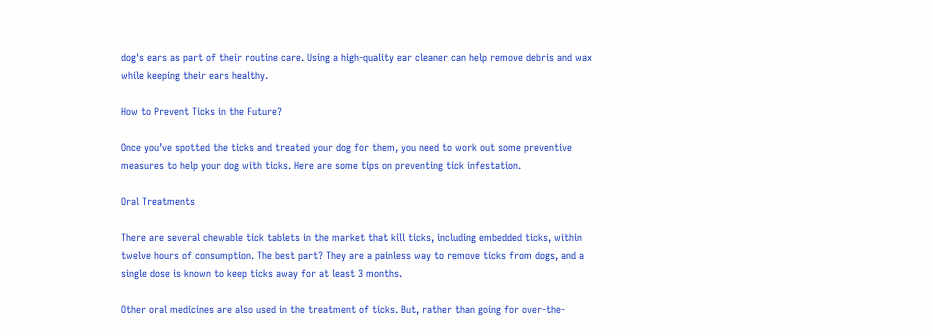dog's ears as part of their routine care. Using a high-quality ear cleaner can help remove debris and wax while keeping their ears healthy.

How to Prevent Ticks in the Future?

Once you’ve spotted the ticks and treated your dog for them, you need to work out some preventive measures to help your dog with ticks. Here are some tips on preventing tick infestation.

Oral Treatments

There are several chewable tick tablets in the market that kill ticks, including embedded ticks, within twelve hours of consumption. The best part? They are a painless way to remove ticks from dogs, and a single dose is known to keep ticks away for at least 3 months.

Other oral medicines are also used in the treatment of ticks. But, rather than going for over-the-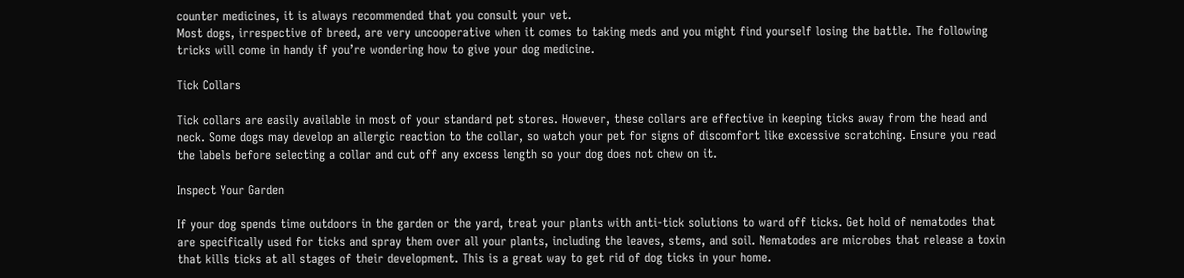counter medicines, it is always recommended that you consult your vet.
Most dogs, irrespective of breed, are very uncooperative when it comes to taking meds and you might find yourself losing the battle. The following tricks will come in handy if you’re wondering how to give your dog medicine.

Tick Collars

Tick collars are easily available in most of your standard pet stores. However, these collars are effective in keeping ticks away from the head and neck. Some dogs may develop an allergic reaction to the collar, so watch your pet for signs of discomfort like excessive scratching. Ensure you read the labels before selecting a collar and cut off any excess length so your dog does not chew on it.

Inspect Your Garden

If your dog spends time outdoors in the garden or the yard, treat your plants with anti-tick solutions to ward off ticks. Get hold of nematodes that are specifically used for ticks and spray them over all your plants, including the leaves, stems, and soil. Nematodes are microbes that release a toxin that kills ticks at all stages of their development. This is a great way to get rid of dog ticks in your home.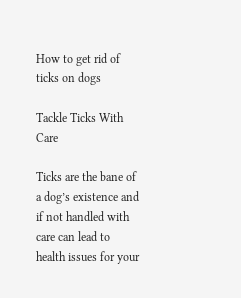How to get rid of ticks on dogs

Tackle Ticks With Care

Ticks are the bane of a dog’s existence and if not handled with care can lead to health issues for your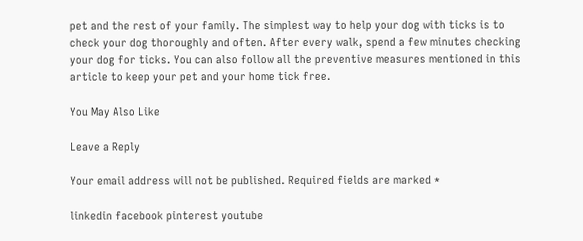pet and the rest of your family. The simplest way to help your dog with ticks is to check your dog thoroughly and often. After every walk, spend a few minutes checking your dog for ticks. You can also follow all the preventive measures mentioned in this article to keep your pet and your home tick free.

You May Also Like

Leave a Reply

Your email address will not be published. Required fields are marked *

linkedin facebook pinterest youtube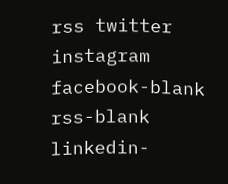rss twitter instagram facebook-blank rss-blank linkedin-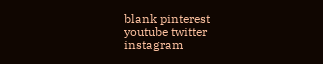blank pinterest youtube twitter instagram